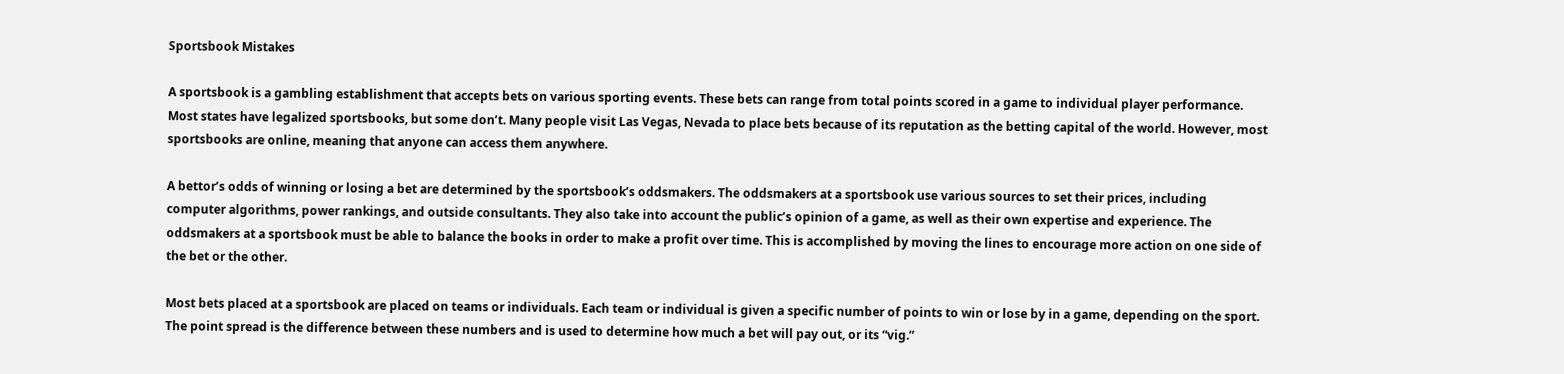Sportsbook Mistakes

A sportsbook is a gambling establishment that accepts bets on various sporting events. These bets can range from total points scored in a game to individual player performance. Most states have legalized sportsbooks, but some don’t. Many people visit Las Vegas, Nevada to place bets because of its reputation as the betting capital of the world. However, most sportsbooks are online, meaning that anyone can access them anywhere.

A bettor’s odds of winning or losing a bet are determined by the sportsbook’s oddsmakers. The oddsmakers at a sportsbook use various sources to set their prices, including computer algorithms, power rankings, and outside consultants. They also take into account the public’s opinion of a game, as well as their own expertise and experience. The oddsmakers at a sportsbook must be able to balance the books in order to make a profit over time. This is accomplished by moving the lines to encourage more action on one side of the bet or the other.

Most bets placed at a sportsbook are placed on teams or individuals. Each team or individual is given a specific number of points to win or lose by in a game, depending on the sport. The point spread is the difference between these numbers and is used to determine how much a bet will pay out, or its “vig.”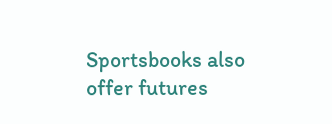Sportsbooks also offer futures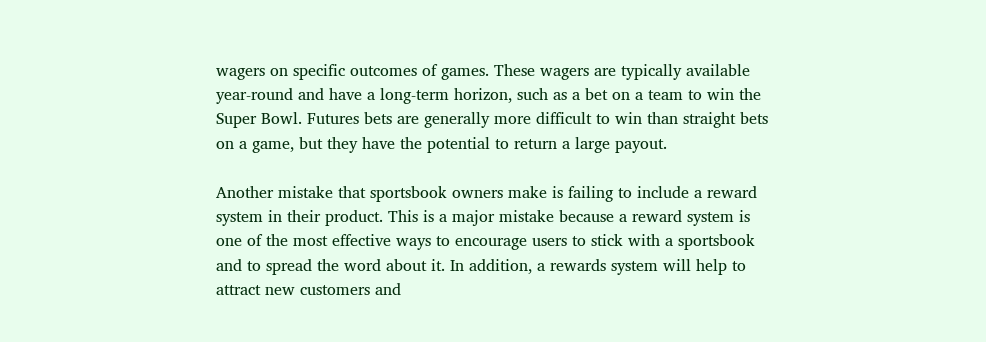wagers on specific outcomes of games. These wagers are typically available year-round and have a long-term horizon, such as a bet on a team to win the Super Bowl. Futures bets are generally more difficult to win than straight bets on a game, but they have the potential to return a large payout.

Another mistake that sportsbook owners make is failing to include a reward system in their product. This is a major mistake because a reward system is one of the most effective ways to encourage users to stick with a sportsbook and to spread the word about it. In addition, a rewards system will help to attract new customers and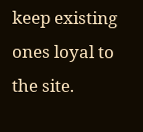keep existing ones loyal to the site.